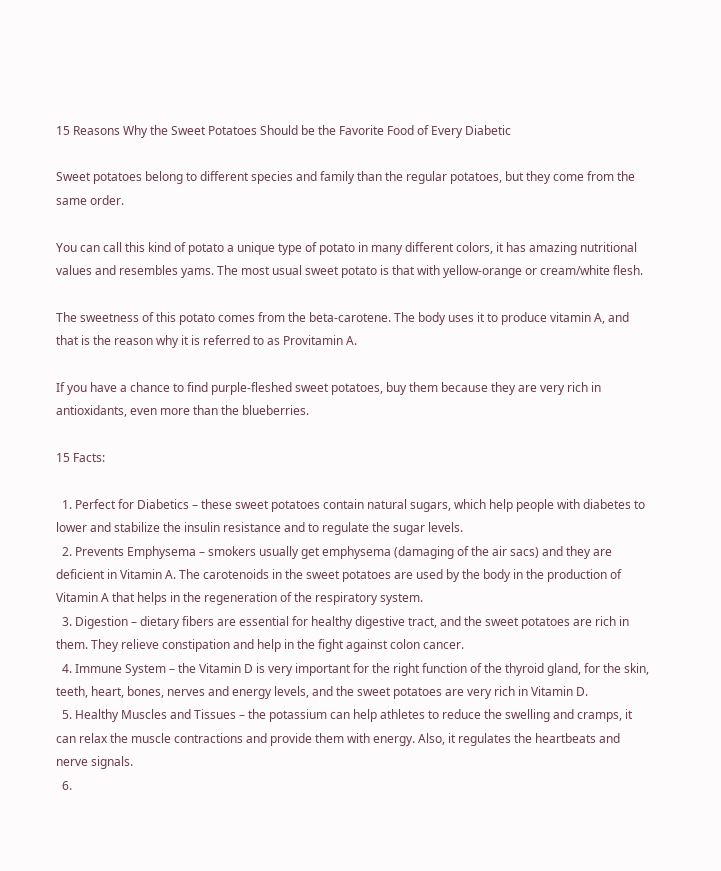15 Reasons Why the Sweet Potatoes Should be the Favorite Food of Every Diabetic

Sweet potatoes belong to different species and family than the regular potatoes, but they come from the same order.

You can call this kind of potato a unique type of potato in many different colors, it has amazing nutritional values and resembles yams. The most usual sweet potato is that with yellow-orange or cream/white flesh.

The sweetness of this potato comes from the beta-carotene. The body uses it to produce vitamin A, and that is the reason why it is referred to as Provitamin A.

If you have a chance to find purple-fleshed sweet potatoes, buy them because they are very rich in antioxidants, even more than the blueberries.

15 Facts:

  1. Perfect for Diabetics – these sweet potatoes contain natural sugars, which help people with diabetes to lower and stabilize the insulin resistance and to regulate the sugar levels.
  2. Prevents Emphysema – smokers usually get emphysema (damaging of the air sacs) and they are deficient in Vitamin A. The carotenoids in the sweet potatoes are used by the body in the production of Vitamin A that helps in the regeneration of the respiratory system.
  3. Digestion – dietary fibers are essential for healthy digestive tract, and the sweet potatoes are rich in them. They relieve constipation and help in the fight against colon cancer.
  4. Immune System – the Vitamin D is very important for the right function of the thyroid gland, for the skin, teeth, heart, bones, nerves and energy levels, and the sweet potatoes are very rich in Vitamin D.
  5. Healthy Muscles and Tissues – the potassium can help athletes to reduce the swelling and cramps, it can relax the muscle contractions and provide them with energy. Also, it regulates the heartbeats and nerve signals.
  6.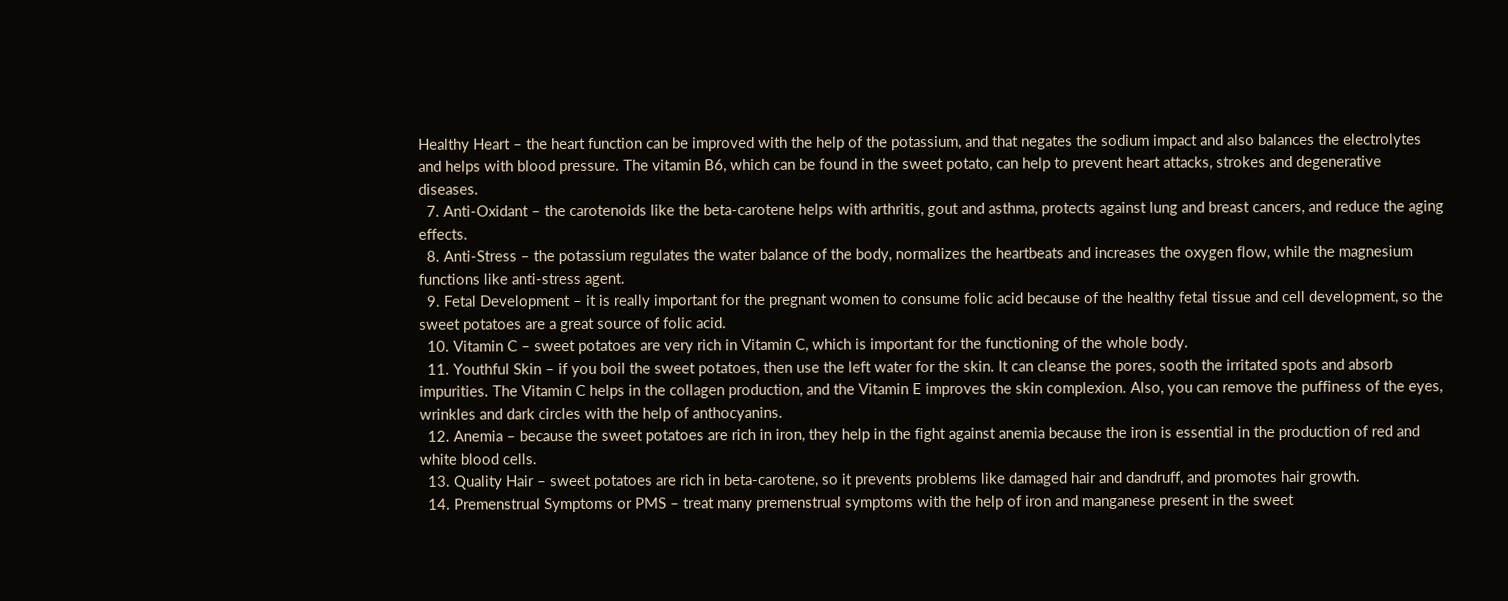Healthy Heart – the heart function can be improved with the help of the potassium, and that negates the sodium impact and also balances the electrolytes and helps with blood pressure. The vitamin B6, which can be found in the sweet potato, can help to prevent heart attacks, strokes and degenerative diseases.
  7. Anti-Oxidant – the carotenoids like the beta-carotene helps with arthritis, gout and asthma, protects against lung and breast cancers, and reduce the aging effects.
  8. Anti-Stress – the potassium regulates the water balance of the body, normalizes the heartbeats and increases the oxygen flow, while the magnesium functions like anti-stress agent.
  9. Fetal Development – it is really important for the pregnant women to consume folic acid because of the healthy fetal tissue and cell development, so the sweet potatoes are a great source of folic acid.
  10. Vitamin C – sweet potatoes are very rich in Vitamin C, which is important for the functioning of the whole body.
  11. Youthful Skin – if you boil the sweet potatoes, then use the left water for the skin. It can cleanse the pores, sooth the irritated spots and absorb impurities. The Vitamin C helps in the collagen production, and the Vitamin E improves the skin complexion. Also, you can remove the puffiness of the eyes, wrinkles and dark circles with the help of anthocyanins.
  12. Anemia – because the sweet potatoes are rich in iron, they help in the fight against anemia because the iron is essential in the production of red and white blood cells.
  13. Quality Hair – sweet potatoes are rich in beta-carotene, so it prevents problems like damaged hair and dandruff, and promotes hair growth.
  14. Premenstrual Symptoms or PMS – treat many premenstrual symptoms with the help of iron and manganese present in the sweet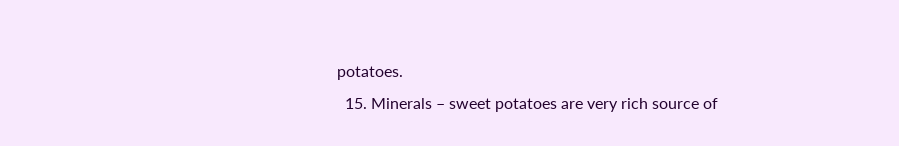potatoes.
  15. Minerals – sweet potatoes are very rich source of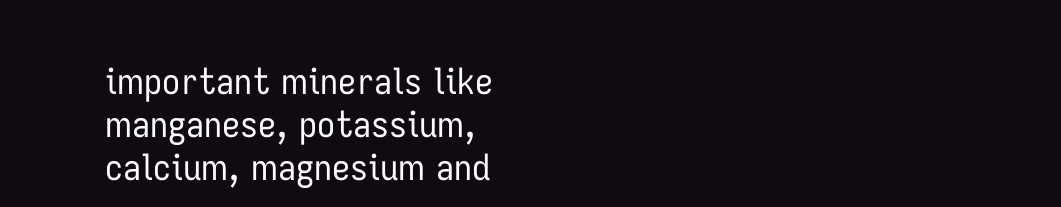important minerals like manganese, potassium, calcium, magnesium and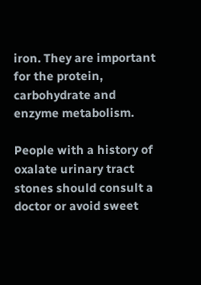iron. They are important for the protein, carbohydrate and enzyme metabolism.

People with a history of oxalate urinary tract stones should consult a doctor or avoid sweet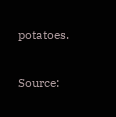potatoes.

Source: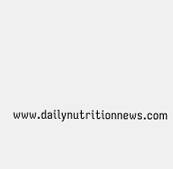www.dailynutritionnews.com